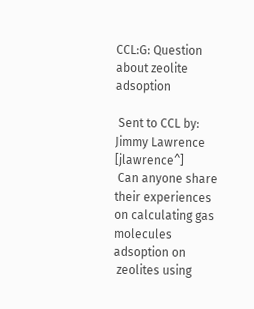CCL:G: Question about zeolite adsoption

 Sent to CCL by: Jimmy Lawrence [jlawrence^]
 Can anyone share their experiences on calculating gas molecules adsoption on
 zeolites using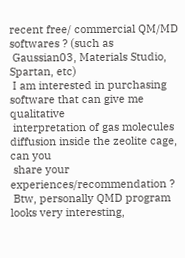recent free/ commercial QM/MD softwares ? (such as
 Gaussian03, Materials Studio, Spartan, etc)
 I am interested in purchasing software that can give me qualitative
 interpretation of gas molecules diffusion inside the zeolite cage, can you
 share your experiences/recommendation ?
 Btw, personally QMD program looks very interesting,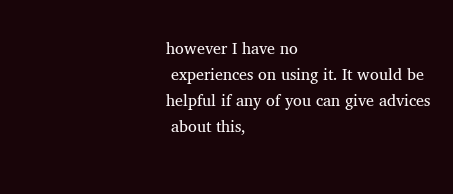however I have no
 experiences on using it. It would be helpful if any of you can give advices
 about this,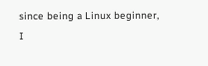since being a Linux beginner, I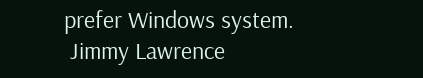prefer Windows system.
 Jimmy Lawrence